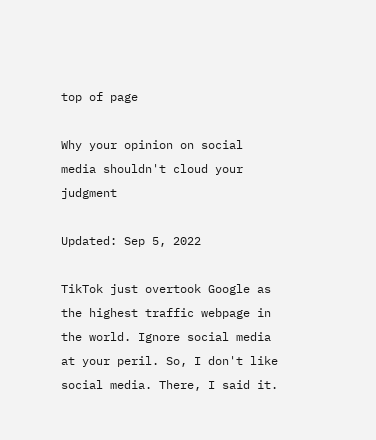top of page

Why your opinion on social media shouldn't cloud your judgment

Updated: Sep 5, 2022

TikTok just overtook Google as the highest traffic webpage in the world. Ignore social media at your peril. So, I don't like social media. There, I said it.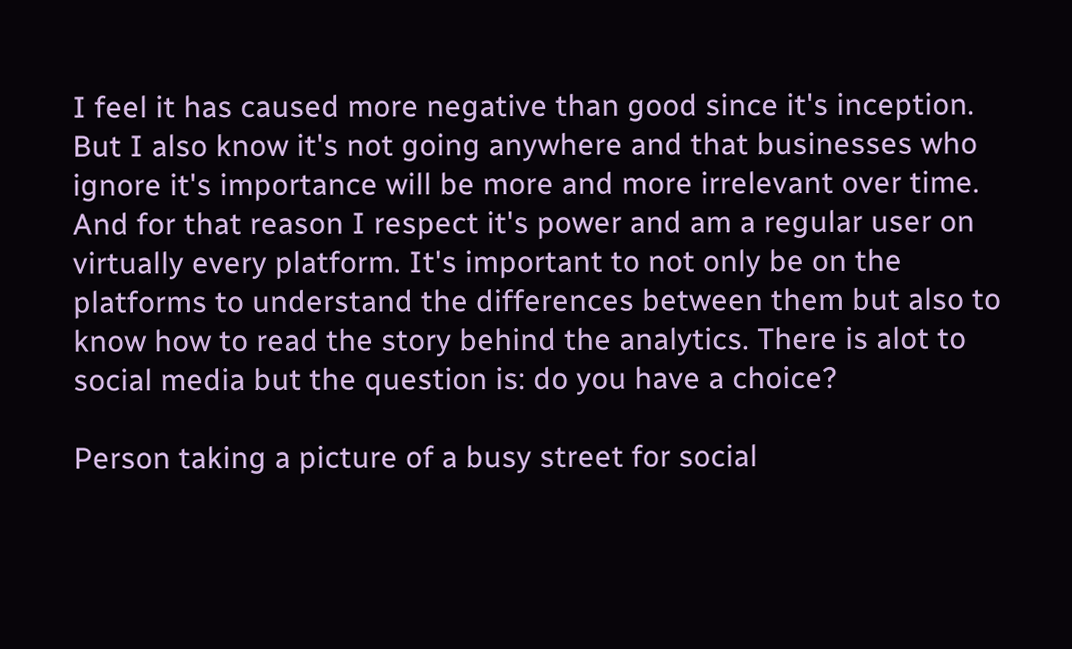I feel it has caused more negative than good since it's inception. But I also know it's not going anywhere and that businesses who ignore it's importance will be more and more irrelevant over time. And for that reason I respect it's power and am a regular user on virtually every platform. It's important to not only be on the platforms to understand the differences between them but also to know how to read the story behind the analytics. There is alot to social media but the question is: do you have a choice?

Person taking a picture of a busy street for social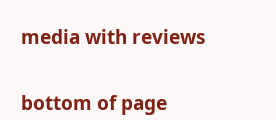media with reviews


bottom of page